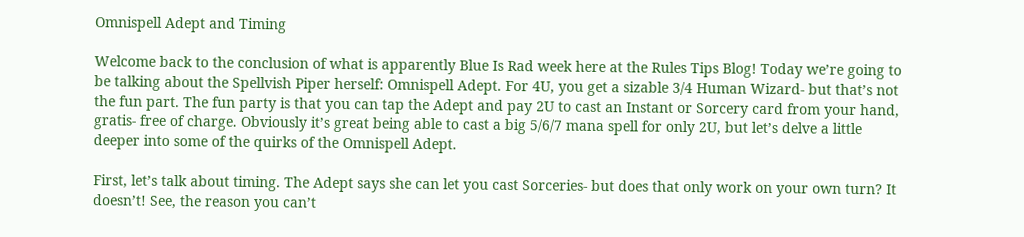Omnispell Adept and Timing

Welcome back to the conclusion of what is apparently Blue Is Rad week here at the Rules Tips Blog! Today we’re going to be talking about the Spellvish Piper herself: Omnispell Adept. For 4U, you get a sizable 3/4 Human Wizard- but that’s not the fun part. The fun party is that you can tap the Adept and pay 2U to cast an Instant or Sorcery card from your hand, gratis- free of charge. Obviously it’s great being able to cast a big 5/6/7 mana spell for only 2U, but let’s delve a little deeper into some of the quirks of the Omnispell Adept.

First, let’s talk about timing. The Adept says she can let you cast Sorceries- but does that only work on your own turn? It doesn’t! See, the reason you can’t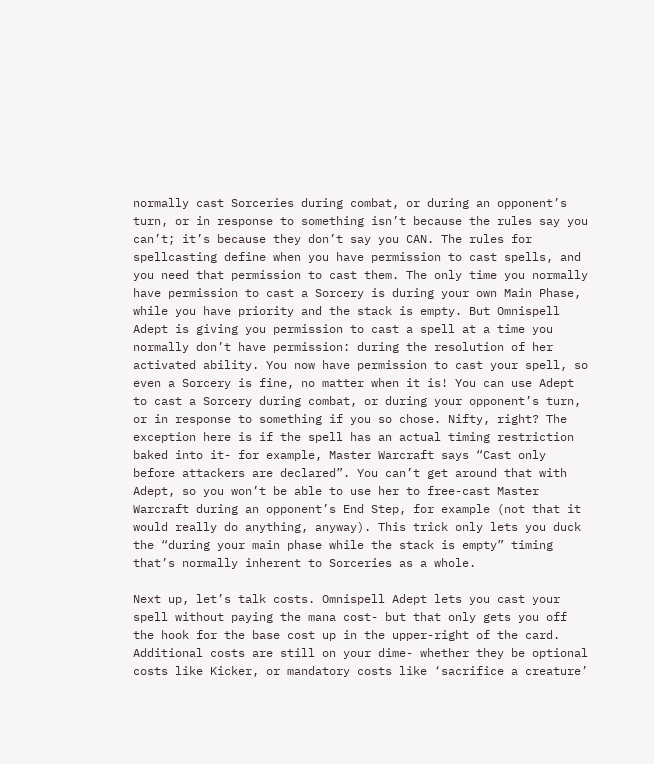normally cast Sorceries during combat, or during an opponent’s turn, or in response to something isn’t because the rules say you can’t; it’s because they don’t say you CAN. The rules for spellcasting define when you have permission to cast spells, and you need that permission to cast them. The only time you normally have permission to cast a Sorcery is during your own Main Phase, while you have priority and the stack is empty. But Omnispell Adept is giving you permission to cast a spell at a time you normally don’t have permission: during the resolution of her activated ability. You now have permission to cast your spell, so even a Sorcery is fine, no matter when it is! You can use Adept to cast a Sorcery during combat, or during your opponent’s turn, or in response to something if you so chose. Nifty, right? The exception here is if the spell has an actual timing restriction baked into it- for example, Master Warcraft says “Cast only before attackers are declared”. You can’t get around that with Adept, so you won’t be able to use her to free-cast Master Warcraft during an opponent’s End Step, for example (not that it would really do anything, anyway). This trick only lets you duck the “during your main phase while the stack is empty” timing that’s normally inherent to Sorceries as a whole.

Next up, let’s talk costs. Omnispell Adept lets you cast your spell without paying the mana cost- but that only gets you off the hook for the base cost up in the upper-right of the card. Additional costs are still on your dime- whether they be optional costs like Kicker, or mandatory costs like ‘sacrifice a creature’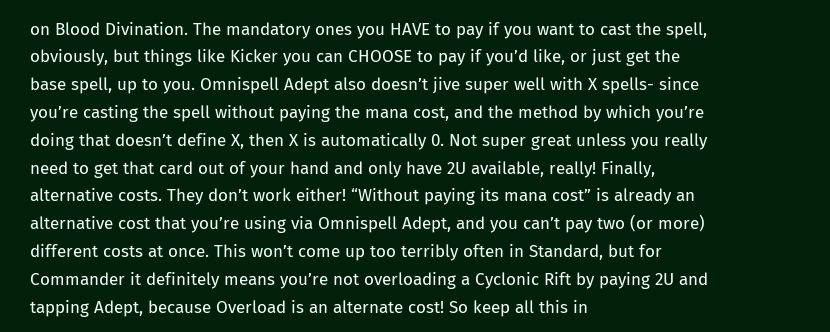on Blood Divination. The mandatory ones you HAVE to pay if you want to cast the spell, obviously, but things like Kicker you can CHOOSE to pay if you’d like, or just get the base spell, up to you. Omnispell Adept also doesn’t jive super well with X spells- since you’re casting the spell without paying the mana cost, and the method by which you’re doing that doesn’t define X, then X is automatically 0. Not super great unless you really need to get that card out of your hand and only have 2U available, really! Finally, alternative costs. They don’t work either! “Without paying its mana cost” is already an alternative cost that you’re using via Omnispell Adept, and you can’t pay two (or more) different costs at once. This won’t come up too terribly often in Standard, but for Commander it definitely means you’re not overloading a Cyclonic Rift by paying 2U and tapping Adept, because Overload is an alternate cost! So keep all this in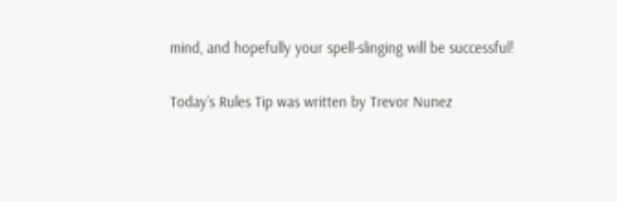mind, and hopefully your spell-slinging will be successful!

Today’s Rules Tip was written by Trevor Nunez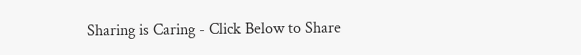Sharing is Caring - Click Below to Share